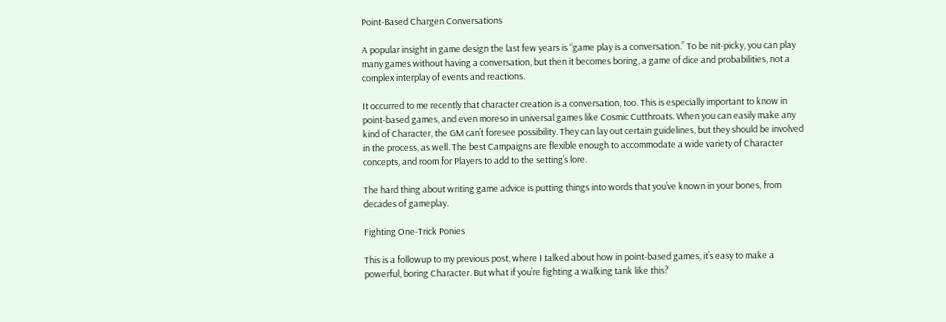Point-Based Chargen Conversations

A popular insight in game design the last few years is “game play is a conversation.” To be nit-picky, you can play many games without having a conversation, but then it becomes boring, a game of dice and probabilities, not a complex interplay of events and reactions.

It occurred to me recently that character creation is a conversation, too. This is especially important to know in point-based games, and even moreso in universal games like Cosmic Cutthroats. When you can easily make any kind of Character, the GM can’t foresee possibility. They can lay out certain guidelines, but they should be involved in the process, as well. The best Campaigns are flexible enough to accommodate a wide variety of Character concepts, and room for Players to add to the setting’s lore.

The hard thing about writing game advice is putting things into words that you’ve known in your bones, from decades of gameplay.

Fighting One-Trick Ponies

This is a followup to my previous post, where I talked about how in point-based games, it’s easy to make a powerful, boring Character. But what if you’re fighting a walking tank like this?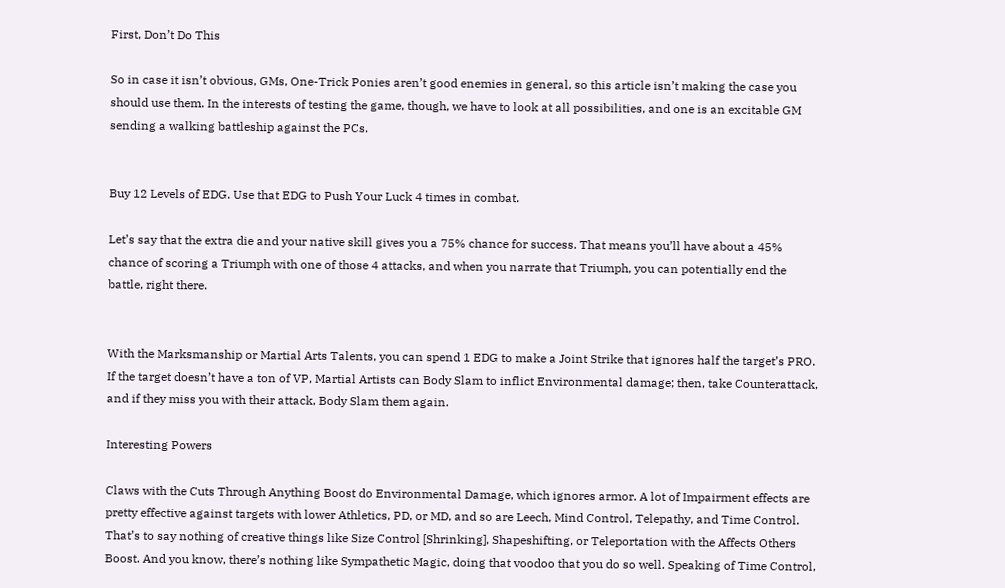First, Don’t Do This

So in case it isn’t obvious, GMs, One-Trick Ponies aren’t good enemies in general, so this article isn’t making the case you should use them. In the interests of testing the game, though, we have to look at all possibilities, and one is an excitable GM sending a walking battleship against the PCs.


Buy 12 Levels of EDG. Use that EDG to Push Your Luck 4 times in combat.

Let’s say that the extra die and your native skill gives you a 75% chance for success. That means you’ll have about a 45% chance of scoring a Triumph with one of those 4 attacks, and when you narrate that Triumph, you can potentially end the battle, right there.


With the Marksmanship or Martial Arts Talents, you can spend 1 EDG to make a Joint Strike that ignores half the target’s PRO. If the target doesn’t have a ton of VP, Martial Artists can Body Slam to inflict Environmental damage; then, take Counterattack, and if they miss you with their attack, Body Slam them again.

Interesting Powers

Claws with the Cuts Through Anything Boost do Environmental Damage, which ignores armor. A lot of Impairment effects are pretty effective against targets with lower Athletics, PD, or MD, and so are Leech, Mind Control, Telepathy, and Time Control. That’s to say nothing of creative things like Size Control [Shrinking], Shapeshifting, or Teleportation with the Affects Others Boost. And you know, there’s nothing like Sympathetic Magic, doing that voodoo that you do so well. Speaking of Time Control,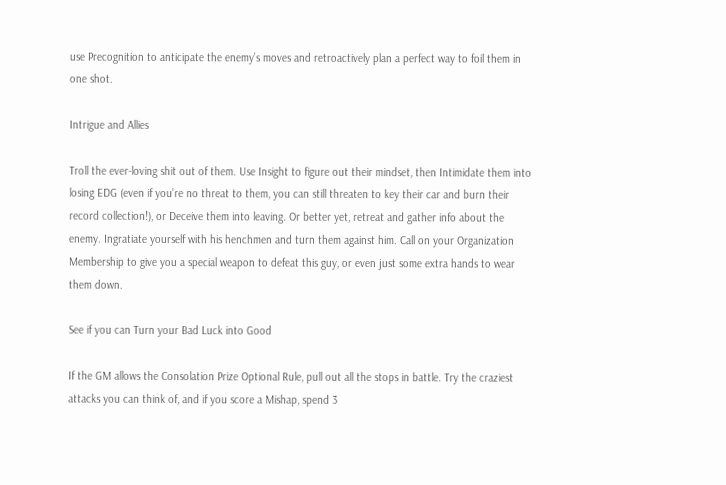use Precognition to anticipate the enemy’s moves and retroactively plan a perfect way to foil them in one shot.

Intrigue and Allies

Troll the ever-loving shit out of them. Use Insight to figure out their mindset, then Intimidate them into losing EDG (even if you’re no threat to them, you can still threaten to key their car and burn their record collection!), or Deceive them into leaving. Or better yet, retreat and gather info about the enemy. Ingratiate yourself with his henchmen and turn them against him. Call on your Organization Membership to give you a special weapon to defeat this guy, or even just some extra hands to wear them down.

See if you can Turn your Bad Luck into Good

If the GM allows the Consolation Prize Optional Rule, pull out all the stops in battle. Try the craziest attacks you can think of, and if you score a Mishap, spend 3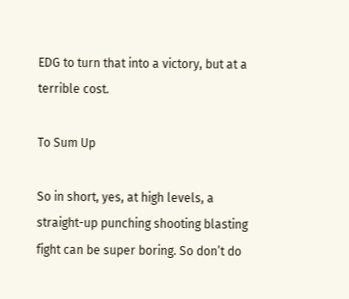EDG to turn that into a victory, but at a terrible cost.

To Sum Up

So in short, yes, at high levels, a straight-up punching shooting blasting fight can be super boring. So don’t do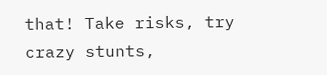that! Take risks, try crazy stunts,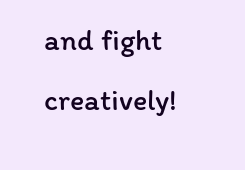and fight creatively!